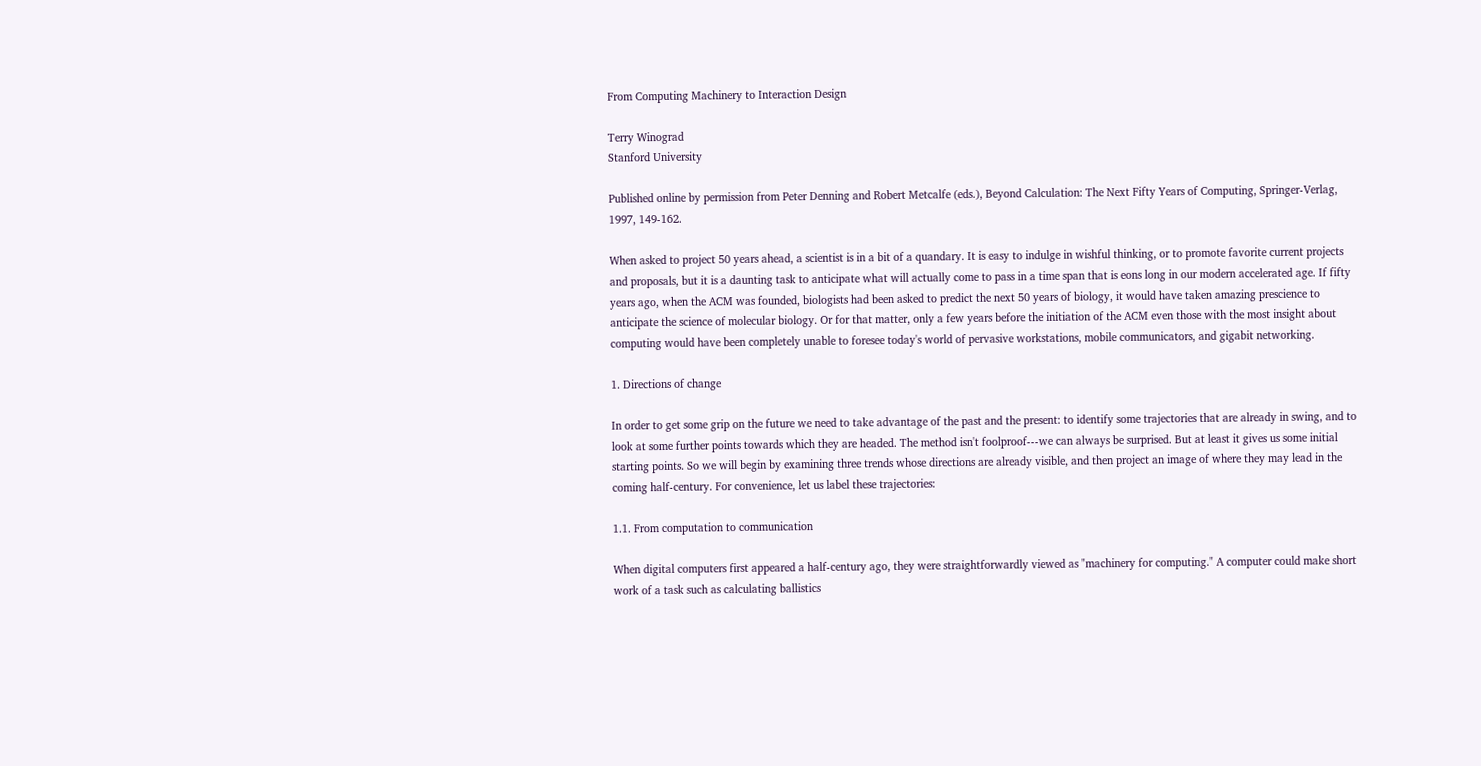From Computing Machinery to Interaction Design

Terry Winograd
Stanford University

Published online by permission from Peter Denning and Robert Metcalfe (eds.), Beyond Calculation: The Next Fifty Years of Computing, Springer-Verlag, 1997, 149-162.

When asked to project 50 years ahead, a scientist is in a bit of a quandary. It is easy to indulge in wishful thinking, or to promote favorite current projects and proposals, but it is a daunting task to anticipate what will actually come to pass in a time span that is eons long in our modern accelerated age. If fifty years ago, when the ACM was founded, biologists had been asked to predict the next 50 years of biology, it would have taken amazing prescience to anticipate the science of molecular biology. Or for that matter, only a few years before the initiation of the ACM even those with the most insight about computing would have been completely unable to foresee today's world of pervasive workstations, mobile communicators, and gigabit networking.

1. Directions of change

In order to get some grip on the future we need to take advantage of the past and the present: to identify some trajectories that are already in swing, and to look at some further points towards which they are headed. The method isn't foolproof---we can always be surprised. But at least it gives us some initial starting points. So we will begin by examining three trends whose directions are already visible, and then project an image of where they may lead in the coming half-century. For convenience, let us label these trajectories:

1.1. From computation to communication

When digital computers first appeared a half-century ago, they were straightforwardly viewed as "machinery for computing." A computer could make short work of a task such as calculating ballistics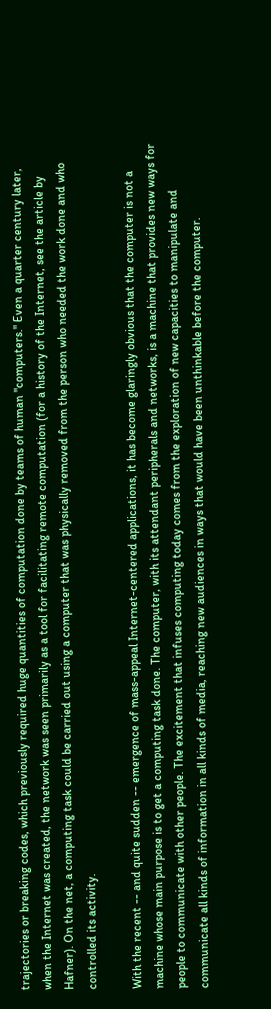trajectories or breaking codes, which previously required huge quantities of computation done by teams of human "computers." Even a quarter century later, when the Internet was created, the network was seen primarily as a tool for facilitating remote computation (for a history of the Internet, see the article by Hafner). On the net, a computing task could be carried out using a computer that was physically removed from the person who needed the work done and who controlled its activity.

With the recent -- and quite sudden -- emergence of mass-appeal Internet-centered applications, it has become glaringly obvious that the computer is not a machine whose main purpose is to get a computing task done. The computer, with its attendant peripherals and networks, is a machine that provides new ways for people to communicate with other people. The excitement that infuses computing today comes from the exploration of new capacities to manipulate and communicate all kinds of information in all kinds of media, reaching new audiences in ways that would have been unthinkable before the computer.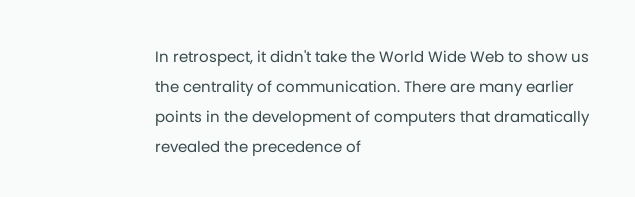In retrospect, it didn't take the World Wide Web to show us the centrality of communication. There are many earlier points in the development of computers that dramatically revealed the precedence of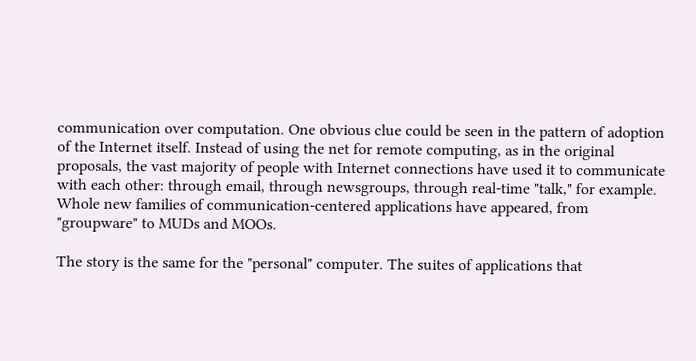communication over computation. One obvious clue could be seen in the pattern of adoption of the Internet itself. Instead of using the net for remote computing, as in the original proposals, the vast majority of people with Internet connections have used it to communicate with each other: through email, through newsgroups, through real-time "talk," for example. Whole new families of communication-centered applications have appeared, from "groupware" to MUDs and MOOs.

The story is the same for the "personal" computer. The suites of applications that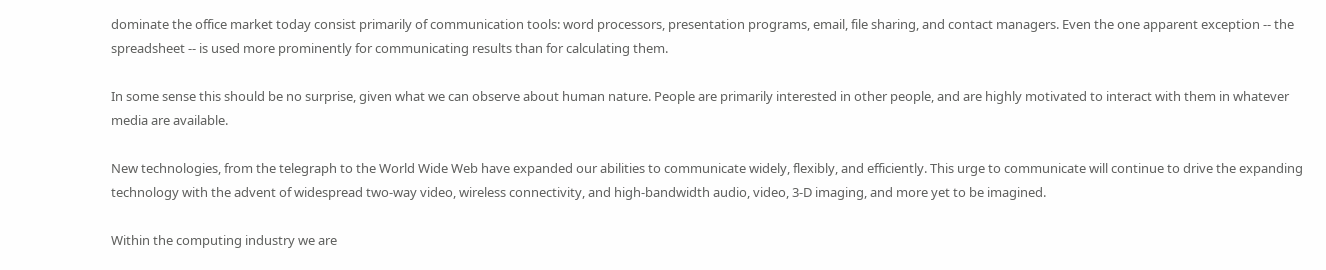dominate the office market today consist primarily of communication tools: word processors, presentation programs, email, file sharing, and contact managers. Even the one apparent exception -- the spreadsheet -- is used more prominently for communicating results than for calculating them.

In some sense this should be no surprise, given what we can observe about human nature. People are primarily interested in other people, and are highly motivated to interact with them in whatever media are available.

New technologies, from the telegraph to the World Wide Web have expanded our abilities to communicate widely, flexibly, and efficiently. This urge to communicate will continue to drive the expanding technology with the advent of widespread two-way video, wireless connectivity, and high-bandwidth audio, video, 3-D imaging, and more yet to be imagined.

Within the computing industry we are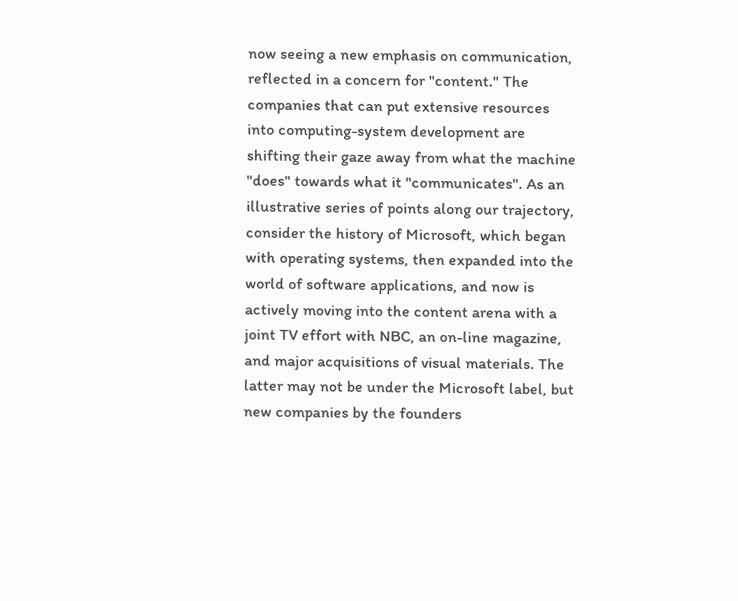now seeing a new emphasis on communication, reflected in a concern for "content." The companies that can put extensive resources into computing-system development are shifting their gaze away from what the machine "does" towards what it "communicates". As an illustrative series of points along our trajectory, consider the history of Microsoft, which began with operating systems, then expanded into the world of software applications, and now is actively moving into the content arena with a joint TV effort with NBC, an on-line magazine, and major acquisitions of visual materials. The latter may not be under the Microsoft label, but new companies by the founders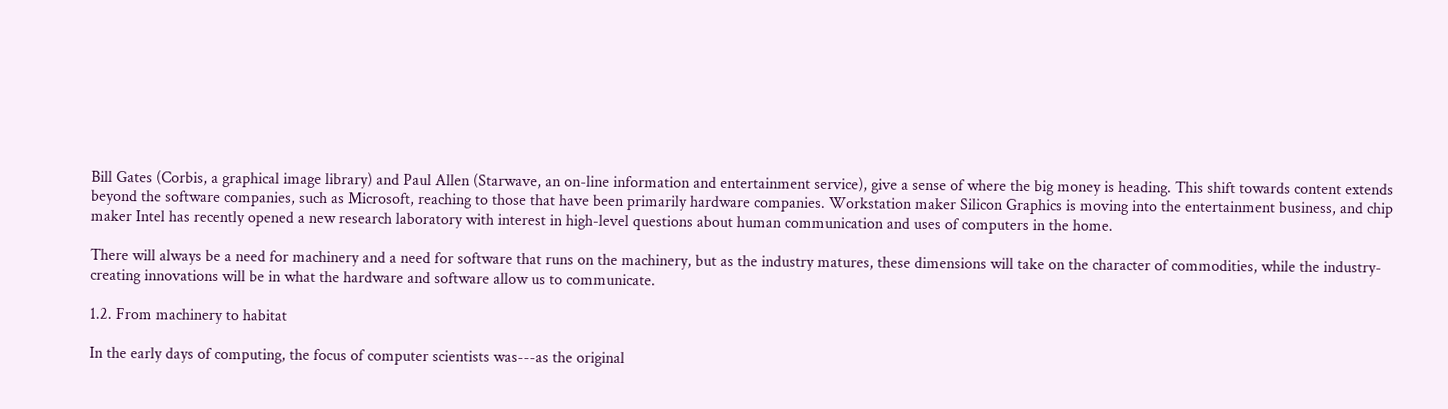Bill Gates (Corbis, a graphical image library) and Paul Allen (Starwave, an on-line information and entertainment service), give a sense of where the big money is heading. This shift towards content extends beyond the software companies, such as Microsoft, reaching to those that have been primarily hardware companies. Workstation maker Silicon Graphics is moving into the entertainment business, and chip maker Intel has recently opened a new research laboratory with interest in high-level questions about human communication and uses of computers in the home.

There will always be a need for machinery and a need for software that runs on the machinery, but as the industry matures, these dimensions will take on the character of commodities, while the industry-creating innovations will be in what the hardware and software allow us to communicate.

1.2. From machinery to habitat

In the early days of computing, the focus of computer scientists was---as the original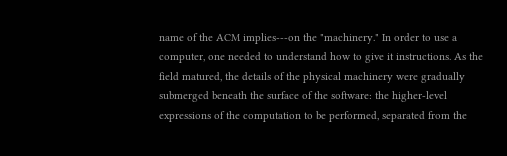name of the ACM implies---on the "machinery." In order to use a computer, one needed to understand how to give it instructions. As the field matured, the details of the physical machinery were gradually submerged beneath the surface of the software: the higher-level expressions of the computation to be performed, separated from the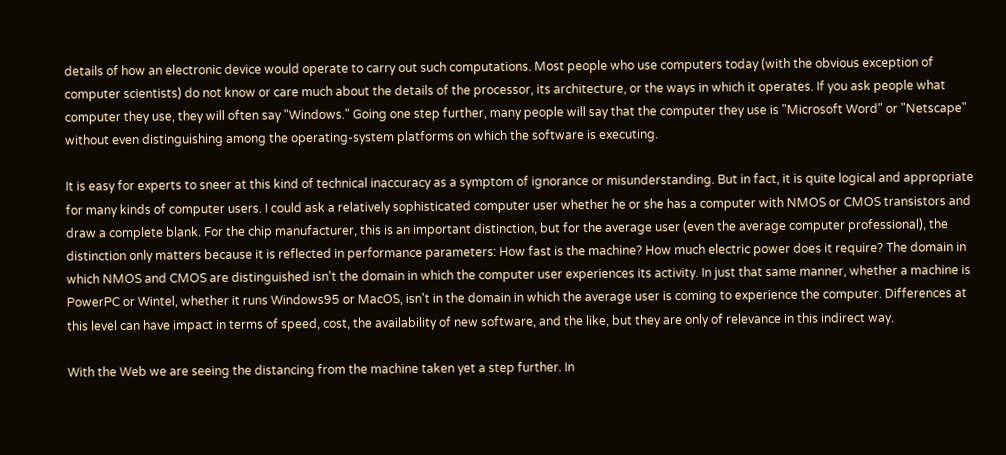details of how an electronic device would operate to carry out such computations. Most people who use computers today (with the obvious exception of computer scientists) do not know or care much about the details of the processor, its architecture, or the ways in which it operates. If you ask people what computer they use, they will often say "Windows." Going one step further, many people will say that the computer they use is "Microsoft Word" or "Netscape" without even distinguishing among the operating-system platforms on which the software is executing.

It is easy for experts to sneer at this kind of technical inaccuracy as a symptom of ignorance or misunderstanding. But in fact, it is quite logical and appropriate for many kinds of computer users. I could ask a relatively sophisticated computer user whether he or she has a computer with NMOS or CMOS transistors and draw a complete blank. For the chip manufacturer, this is an important distinction, but for the average user (even the average computer professional), the distinction only matters because it is reflected in performance parameters: How fast is the machine? How much electric power does it require? The domain in which NMOS and CMOS are distinguished isn't the domain in which the computer user experiences its activity. In just that same manner, whether a machine is PowerPC or Wintel, whether it runs Windows95 or MacOS, isn't in the domain in which the average user is coming to experience the computer. Differences at this level can have impact in terms of speed, cost, the availability of new software, and the like, but they are only of relevance in this indirect way.

With the Web we are seeing the distancing from the machine taken yet a step further. In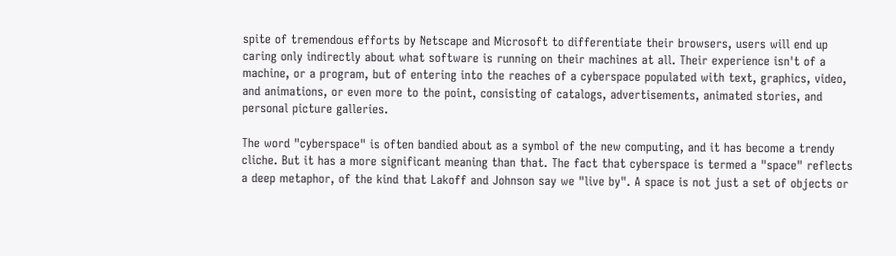spite of tremendous efforts by Netscape and Microsoft to differentiate their browsers, users will end up caring only indirectly about what software is running on their machines at all. Their experience isn't of a machine, or a program, but of entering into the reaches of a cyberspace populated with text, graphics, video, and animations, or even more to the point, consisting of catalogs, advertisements, animated stories, and personal picture galleries.

The word "cyberspace" is often bandied about as a symbol of the new computing, and it has become a trendy cliche. But it has a more significant meaning than that. The fact that cyberspace is termed a "space" reflects a deep metaphor, of the kind that Lakoff and Johnson say we "live by". A space is not just a set of objects or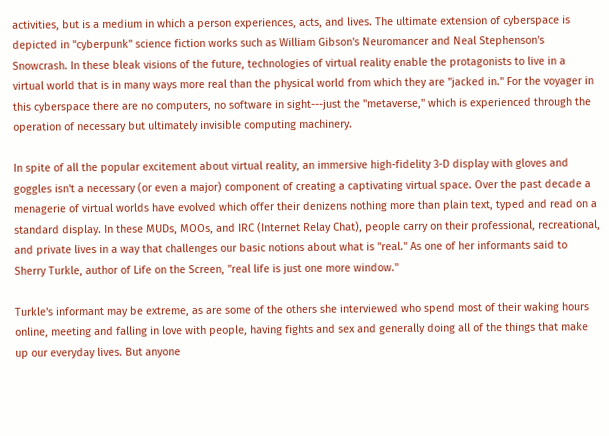activities, but is a medium in which a person experiences, acts, and lives. The ultimate extension of cyberspace is depicted in "cyberpunk" science fiction works such as William Gibson's Neuromancer and Neal Stephenson's Snowcrash. In these bleak visions of the future, technologies of virtual reality enable the protagonists to live in a virtual world that is in many ways more real than the physical world from which they are "jacked in." For the voyager in this cyberspace there are no computers, no software in sight---just the "metaverse," which is experienced through the operation of necessary but ultimately invisible computing machinery.

In spite of all the popular excitement about virtual reality, an immersive high-fidelity 3-D display with gloves and goggles isn't a necessary (or even a major) component of creating a captivating virtual space. Over the past decade a menagerie of virtual worlds have evolved which offer their denizens nothing more than plain text, typed and read on a standard display. In these MUDs, MOOs, and IRC (Internet Relay Chat), people carry on their professional, recreational, and private lives in a way that challenges our basic notions about what is "real." As one of her informants said to Sherry Turkle, author of Life on the Screen, "real life is just one more window."

Turkle's informant may be extreme, as are some of the others she interviewed who spend most of their waking hours online, meeting and falling in love with people, having fights and sex and generally doing all of the things that make up our everyday lives. But anyone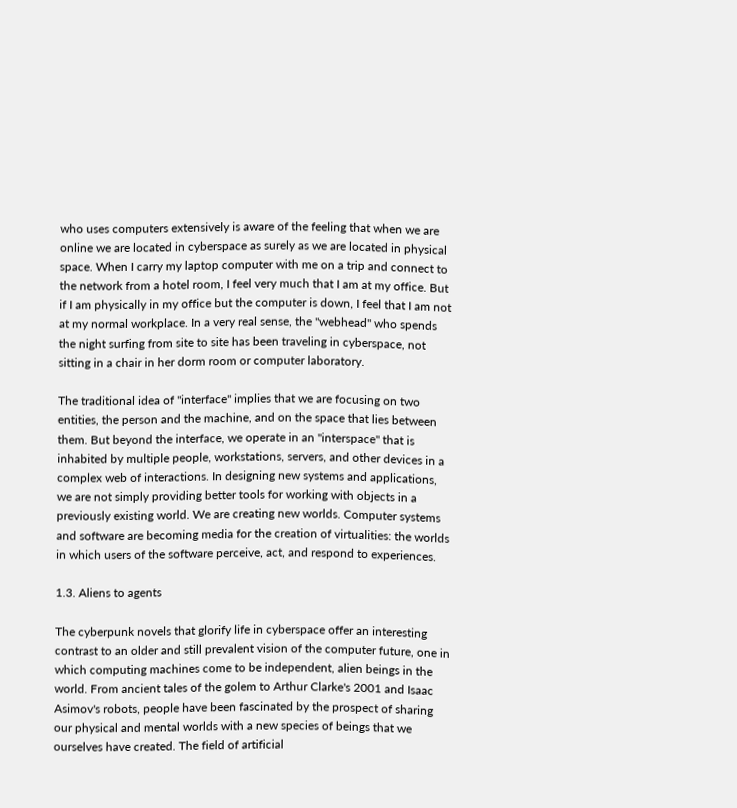who uses computers extensively is aware of the feeling that when we are online we are located in cyberspace as surely as we are located in physical space. When I carry my laptop computer with me on a trip and connect to the network from a hotel room, I feel very much that I am at my office. But if I am physically in my office but the computer is down, I feel that I am not at my normal workplace. In a very real sense, the "webhead" who spends the night surfing from site to site has been traveling in cyberspace, not sitting in a chair in her dorm room or computer laboratory.

The traditional idea of "interface" implies that we are focusing on two entities, the person and the machine, and on the space that lies between them. But beyond the interface, we operate in an "interspace" that is inhabited by multiple people, workstations, servers, and other devices in a complex web of interactions. In designing new systems and applications, we are not simply providing better tools for working with objects in a previously existing world. We are creating new worlds. Computer systems and software are becoming media for the creation of virtualities: the worlds in which users of the software perceive, act, and respond to experiences.

1.3. Aliens to agents

The cyberpunk novels that glorify life in cyberspace offer an interesting contrast to an older and still prevalent vision of the computer future, one in which computing machines come to be independent, alien beings in the world. From ancient tales of the golem to Arthur Clarke's 2001 and Isaac Asimov's robots, people have been fascinated by the prospect of sharing our physical and mental worlds with a new species of beings that we ourselves have created. The field of artificial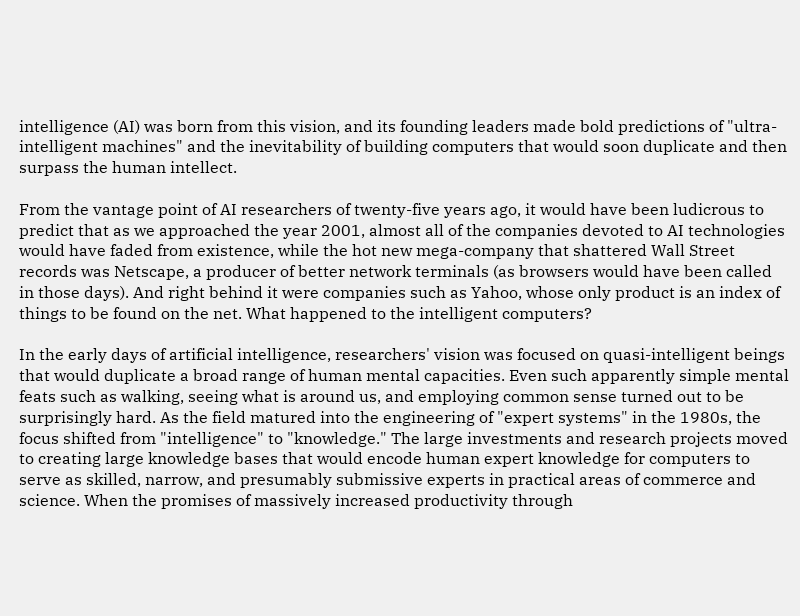intelligence (AI) was born from this vision, and its founding leaders made bold predictions of "ultra-intelligent machines" and the inevitability of building computers that would soon duplicate and then surpass the human intellect.

From the vantage point of AI researchers of twenty-five years ago, it would have been ludicrous to predict that as we approached the year 2001, almost all of the companies devoted to AI technologies would have faded from existence, while the hot new mega-company that shattered Wall Street records was Netscape, a producer of better network terminals (as browsers would have been called in those days). And right behind it were companies such as Yahoo, whose only product is an index of things to be found on the net. What happened to the intelligent computers?

In the early days of artificial intelligence, researchers' vision was focused on quasi-intelligent beings that would duplicate a broad range of human mental capacities. Even such apparently simple mental feats such as walking, seeing what is around us, and employing common sense turned out to be surprisingly hard. As the field matured into the engineering of "expert systems" in the 1980s, the focus shifted from "intelligence" to "knowledge." The large investments and research projects moved to creating large knowledge bases that would encode human expert knowledge for computers to serve as skilled, narrow, and presumably submissive experts in practical areas of commerce and science. When the promises of massively increased productivity through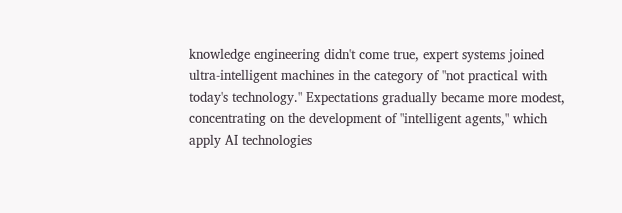knowledge engineering didn't come true, expert systems joined ultra-intelligent machines in the category of "not practical with today's technology." Expectations gradually became more modest, concentrating on the development of "intelligent agents," which apply AI technologies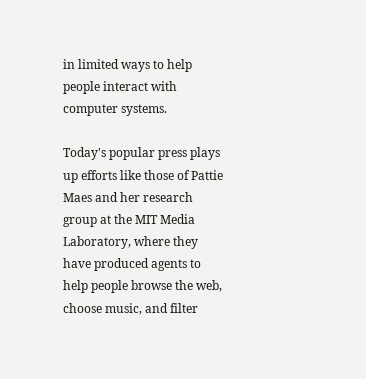in limited ways to help people interact with computer systems.

Today's popular press plays up efforts like those of Pattie Maes and her research group at the MIT Media Laboratory, where they have produced agents to help people browse the web, choose music, and filter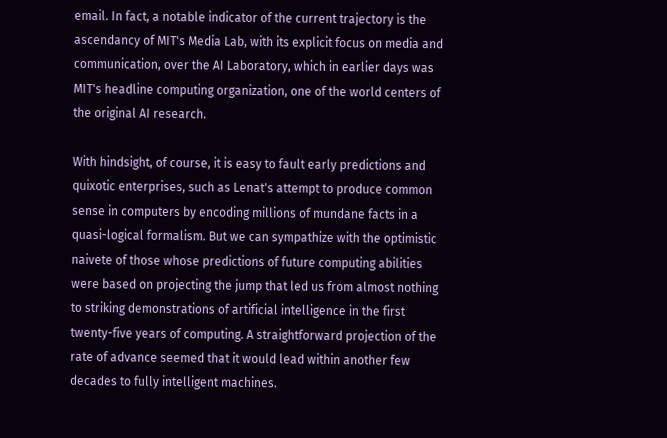email. In fact, a notable indicator of the current trajectory is the ascendancy of MIT's Media Lab, with its explicit focus on media and communication, over the AI Laboratory, which in earlier days was MIT's headline computing organization, one of the world centers of the original AI research.

With hindsight, of course, it is easy to fault early predictions and quixotic enterprises, such as Lenat's attempt to produce common sense in computers by encoding millions of mundane facts in a quasi-logical formalism. But we can sympathize with the optimistic naivete of those whose predictions of future computing abilities were based on projecting the jump that led us from almost nothing to striking demonstrations of artificial intelligence in the first twenty-five years of computing. A straightforward projection of the rate of advance seemed that it would lead within another few decades to fully intelligent machines.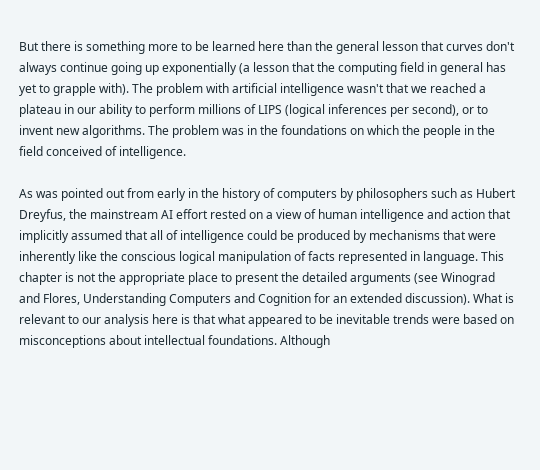But there is something more to be learned here than the general lesson that curves don't always continue going up exponentially (a lesson that the computing field in general has yet to grapple with). The problem with artificial intelligence wasn't that we reached a plateau in our ability to perform millions of LIPS (logical inferences per second), or to invent new algorithms. The problem was in the foundations on which the people in the field conceived of intelligence.

As was pointed out from early in the history of computers by philosophers such as Hubert Dreyfus, the mainstream AI effort rested on a view of human intelligence and action that implicitly assumed that all of intelligence could be produced by mechanisms that were inherently like the conscious logical manipulation of facts represented in language. This chapter is not the appropriate place to present the detailed arguments (see Winograd and Flores, Understanding Computers and Cognition for an extended discussion). What is relevant to our analysis here is that what appeared to be inevitable trends were based on misconceptions about intellectual foundations. Although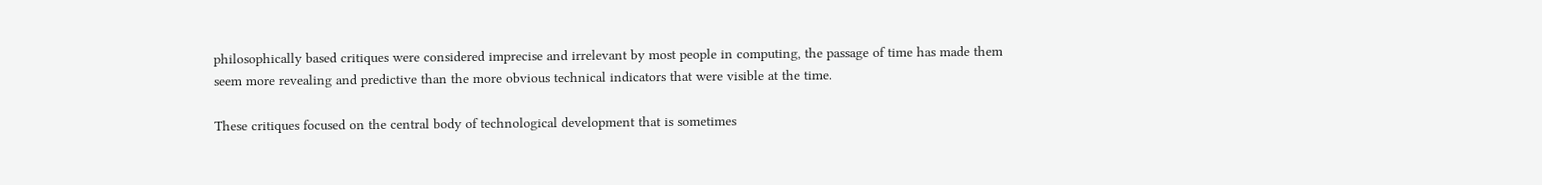philosophically based critiques were considered imprecise and irrelevant by most people in computing, the passage of time has made them seem more revealing and predictive than the more obvious technical indicators that were visible at the time.

These critiques focused on the central body of technological development that is sometimes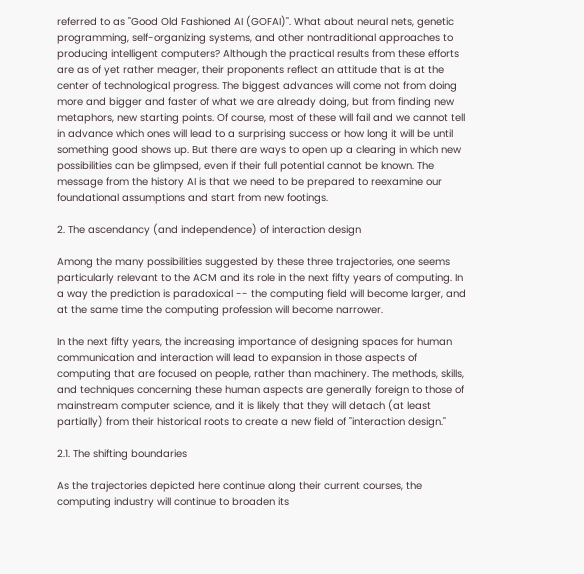referred to as "Good Old Fashioned AI (GOFAI)". What about neural nets, genetic programming, self-organizing systems, and other nontraditional approaches to producing intelligent computers? Although the practical results from these efforts are as of yet rather meager, their proponents reflect an attitude that is at the center of technological progress. The biggest advances will come not from doing more and bigger and faster of what we are already doing, but from finding new metaphors, new starting points. Of course, most of these will fail and we cannot tell in advance which ones will lead to a surprising success or how long it will be until something good shows up. But there are ways to open up a clearing in which new possibilities can be glimpsed, even if their full potential cannot be known. The message from the history AI is that we need to be prepared to reexamine our foundational assumptions and start from new footings.

2. The ascendancy (and independence) of interaction design

Among the many possibilities suggested by these three trajectories, one seems particularly relevant to the ACM and its role in the next fifty years of computing. In a way the prediction is paradoxical -- the computing field will become larger, and at the same time the computing profession will become narrower.

In the next fifty years, the increasing importance of designing spaces for human communication and interaction will lead to expansion in those aspects of computing that are focused on people, rather than machinery. The methods, skills, and techniques concerning these human aspects are generally foreign to those of mainstream computer science, and it is likely that they will detach (at least partially) from their historical roots to create a new field of "interaction design."

2.1. The shifting boundaries

As the trajectories depicted here continue along their current courses, the computing industry will continue to broaden its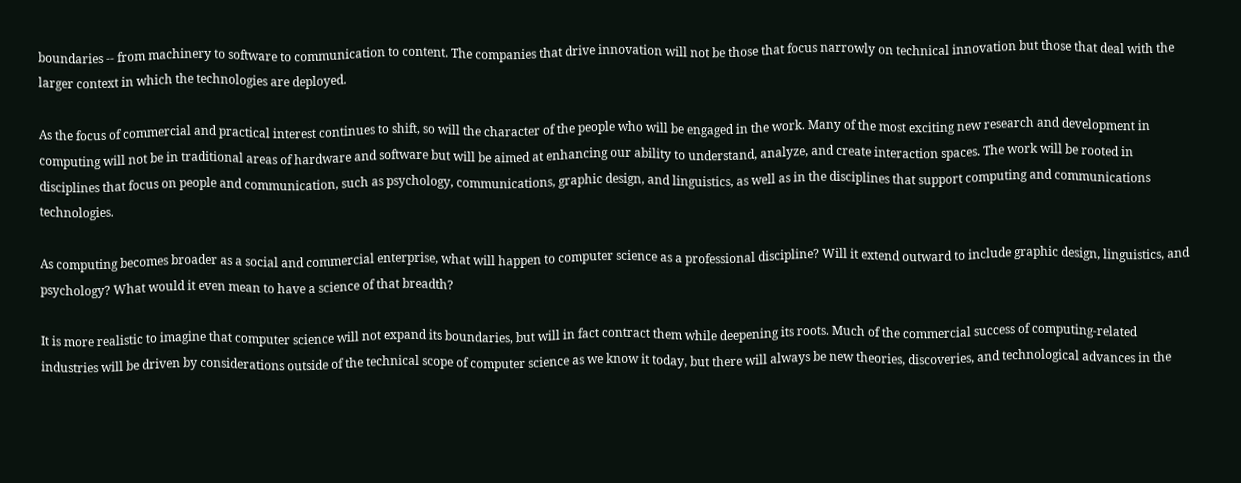boundaries -- from machinery to software to communication to content. The companies that drive innovation will not be those that focus narrowly on technical innovation but those that deal with the larger context in which the technologies are deployed.

As the focus of commercial and practical interest continues to shift, so will the character of the people who will be engaged in the work. Many of the most exciting new research and development in computing will not be in traditional areas of hardware and software but will be aimed at enhancing our ability to understand, analyze, and create interaction spaces. The work will be rooted in disciplines that focus on people and communication, such as psychology, communications, graphic design, and linguistics, as well as in the disciplines that support computing and communications technologies.

As computing becomes broader as a social and commercial enterprise, what will happen to computer science as a professional discipline? Will it extend outward to include graphic design, linguistics, and psychology? What would it even mean to have a science of that breadth?

It is more realistic to imagine that computer science will not expand its boundaries, but will in fact contract them while deepening its roots. Much of the commercial success of computing-related industries will be driven by considerations outside of the technical scope of computer science as we know it today, but there will always be new theories, discoveries, and technological advances in the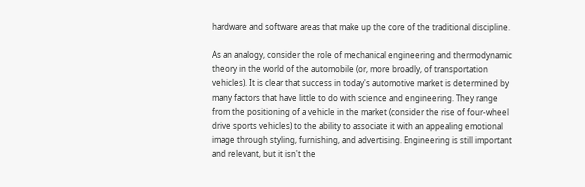hardware and software areas that make up the core of the traditional discipline.

As an analogy, consider the role of mechanical engineering and thermodynamic theory in the world of the automobile (or, more broadly, of transportation vehicles). It is clear that success in today's automotive market is determined by many factors that have little to do with science and engineering. They range from the positioning of a vehicle in the market (consider the rise of four-wheel drive sports vehicles) to the ability to associate it with an appealing emotional image through styling, furnishing, and advertising. Engineering is still important and relevant, but it isn't the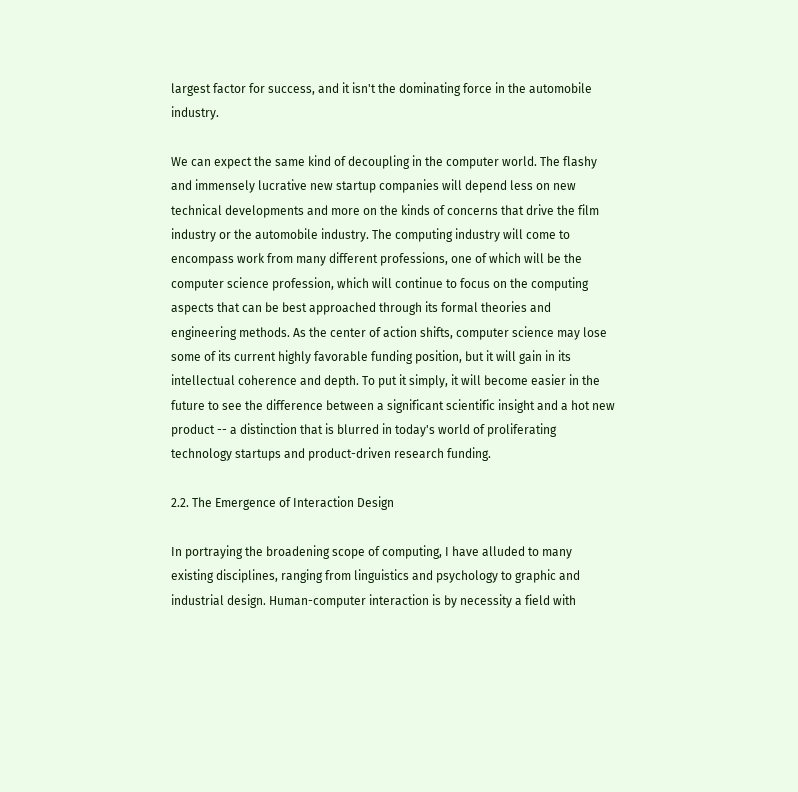largest factor for success, and it isn't the dominating force in the automobile industry.

We can expect the same kind of decoupling in the computer world. The flashy and immensely lucrative new startup companies will depend less on new technical developments and more on the kinds of concerns that drive the film industry or the automobile industry. The computing industry will come to encompass work from many different professions, one of which will be the computer science profession, which will continue to focus on the computing aspects that can be best approached through its formal theories and engineering methods. As the center of action shifts, computer science may lose some of its current highly favorable funding position, but it will gain in its intellectual coherence and depth. To put it simply, it will become easier in the future to see the difference between a significant scientific insight and a hot new product -- a distinction that is blurred in today's world of proliferating technology startups and product-driven research funding.

2.2. The Emergence of Interaction Design

In portraying the broadening scope of computing, I have alluded to many existing disciplines, ranging from linguistics and psychology to graphic and industrial design. Human-computer interaction is by necessity a field with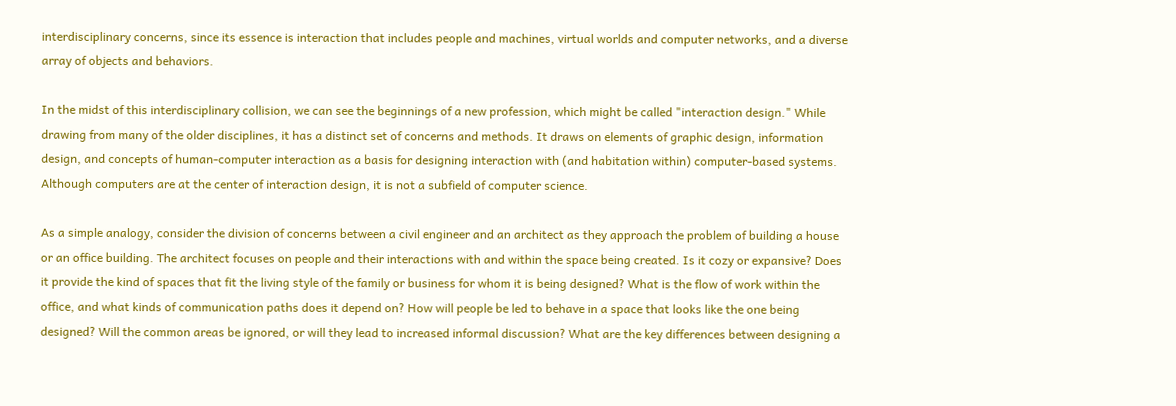interdisciplinary concerns, since its essence is interaction that includes people and machines, virtual worlds and computer networks, and a diverse array of objects and behaviors.

In the midst of this interdisciplinary collision, we can see the beginnings of a new profession, which might be called "interaction design." While drawing from many of the older disciplines, it has a distinct set of concerns and methods. It draws on elements of graphic design, information design, and concepts of human-computer interaction as a basis for designing interaction with (and habitation within) computer-based systems. Although computers are at the center of interaction design, it is not a subfield of computer science.

As a simple analogy, consider the division of concerns between a civil engineer and an architect as they approach the problem of building a house or an office building. The architect focuses on people and their interactions with and within the space being created. Is it cozy or expansive? Does it provide the kind of spaces that fit the living style of the family or business for whom it is being designed? What is the flow of work within the office, and what kinds of communication paths does it depend on? How will people be led to behave in a space that looks like the one being designed? Will the common areas be ignored, or will they lead to increased informal discussion? What are the key differences between designing a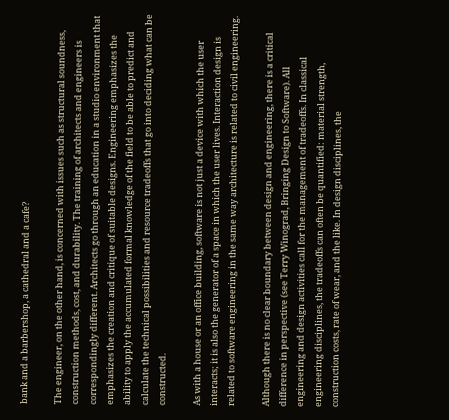bank and a barbershop, a cathedral and a cafe?

The engineer, on the other hand, is concerned with issues such as structural soundness, construction methods, cost, and durability. The training of architects and engineers is correspondingly different. Architects go through an education in a studio environment that emphasizes the creation and critique of suitable designs. Engineering emphasizes the ability to apply the accumulated formal knowledge of the field to be able to predict and calculate the technical possibilities and resource tradeoffs that go into deciding what can be constructed.

As with a house or an office building, software is not just a device with which the user interacts; it is also the generator of a space in which the user lives. Interaction design is related to software engineering in the same way architecture is related to civil engineering.

Although there is no clear boundary between design and engineering, there is a critical difference in perspective (see Terry Winograd, Bringing Design to Software). All engineering and design activities call for the management of tradeoffs. In classical engineering disciplines, the tradeoffs can often be quantified: material strength, construction costs, rate of wear, and the like. In design disciplines, the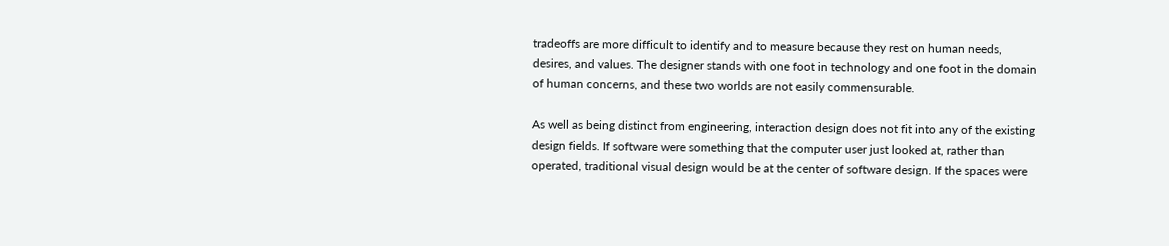tradeoffs are more difficult to identify and to measure because they rest on human needs, desires, and values. The designer stands with one foot in technology and one foot in the domain of human concerns, and these two worlds are not easily commensurable.

As well as being distinct from engineering, interaction design does not fit into any of the existing design fields. If software were something that the computer user just looked at, rather than operated, traditional visual design would be at the center of software design. If the spaces were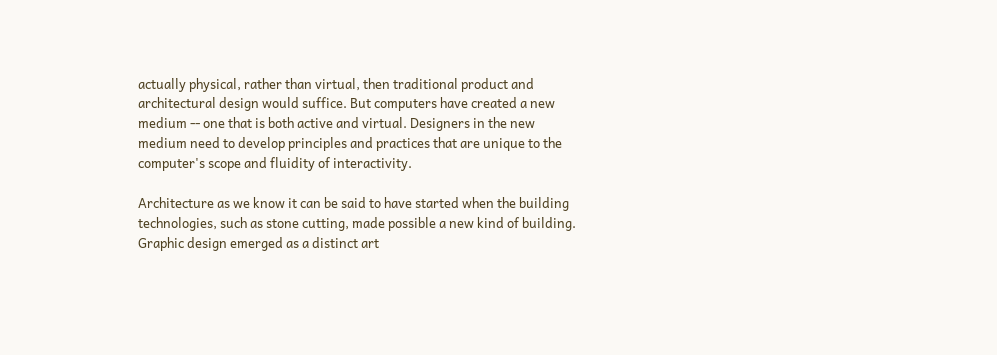actually physical, rather than virtual, then traditional product and architectural design would suffice. But computers have created a new medium -- one that is both active and virtual. Designers in the new medium need to develop principles and practices that are unique to the computer's scope and fluidity of interactivity.

Architecture as we know it can be said to have started when the building technologies, such as stone cutting, made possible a new kind of building. Graphic design emerged as a distinct art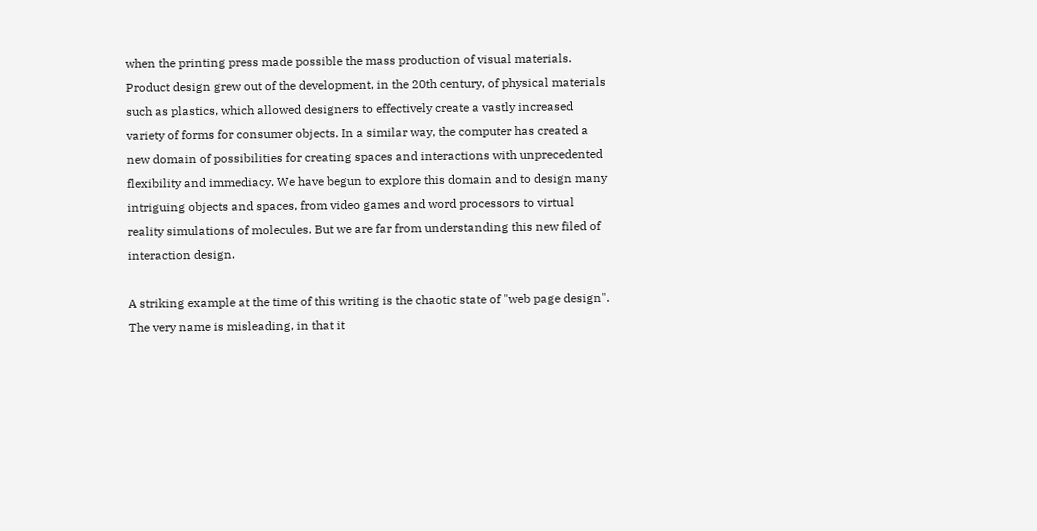when the printing press made possible the mass production of visual materials. Product design grew out of the development, in the 20th century, of physical materials such as plastics, which allowed designers to effectively create a vastly increased variety of forms for consumer objects. In a similar way, the computer has created a new domain of possibilities for creating spaces and interactions with unprecedented flexibility and immediacy. We have begun to explore this domain and to design many intriguing objects and spaces, from video games and word processors to virtual reality simulations of molecules. But we are far from understanding this new filed of interaction design.

A striking example at the time of this writing is the chaotic state of "web page design". The very name is misleading, in that it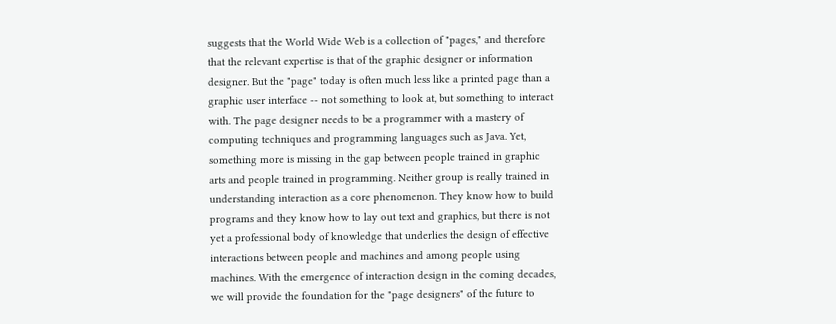suggests that the World Wide Web is a collection of "pages," and therefore that the relevant expertise is that of the graphic designer or information designer. But the "page" today is often much less like a printed page than a graphic user interface -- not something to look at, but something to interact with. The page designer needs to be a programmer with a mastery of computing techniques and programming languages such as Java. Yet, something more is missing in the gap between people trained in graphic arts and people trained in programming. Neither group is really trained in understanding interaction as a core phenomenon. They know how to build programs and they know how to lay out text and graphics, but there is not yet a professional body of knowledge that underlies the design of effective interactions between people and machines and among people using machines. With the emergence of interaction design in the coming decades, we will provide the foundation for the "page designers" of the future to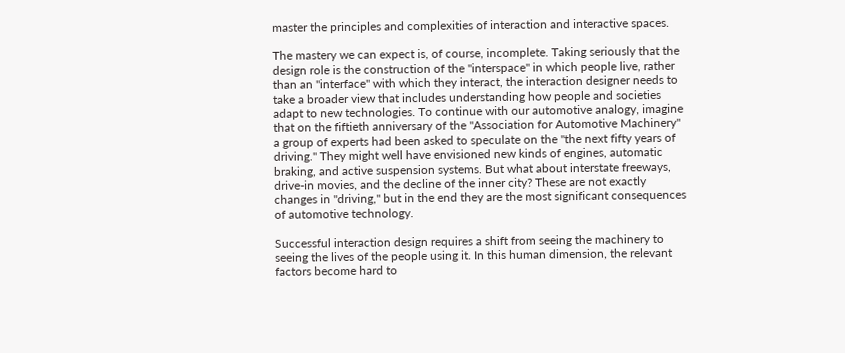master the principles and complexities of interaction and interactive spaces.

The mastery we can expect is, of course, incomplete. Taking seriously that the design role is the construction of the "interspace" in which people live, rather than an "interface" with which they interact, the interaction designer needs to take a broader view that includes understanding how people and societies adapt to new technologies. To continue with our automotive analogy, imagine that on the fiftieth anniversary of the "Association for Automotive Machinery" a group of experts had been asked to speculate on the "the next fifty years of driving." They might well have envisioned new kinds of engines, automatic braking, and active suspension systems. But what about interstate freeways, drive-in movies, and the decline of the inner city? These are not exactly changes in "driving," but in the end they are the most significant consequences of automotive technology.

Successful interaction design requires a shift from seeing the machinery to seeing the lives of the people using it. In this human dimension, the relevant factors become hard to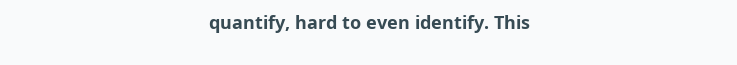quantify, hard to even identify. This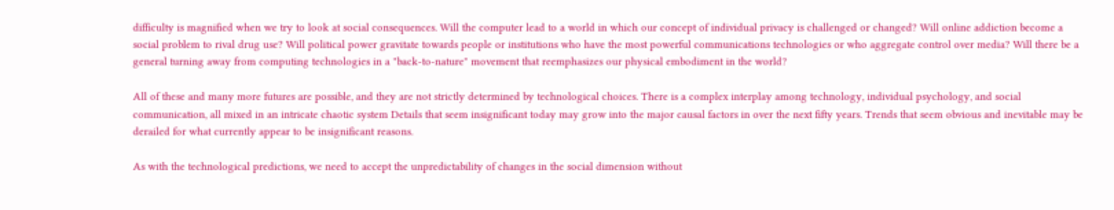difficulty is magnified when we try to look at social consequences. Will the computer lead to a world in which our concept of individual privacy is challenged or changed? Will online addiction become a social problem to rival drug use? Will political power gravitate towards people or institutions who have the most powerful communications technologies or who aggregate control over media? Will there be a general turning away from computing technologies in a "back-to-nature" movement that reemphasizes our physical embodiment in the world?

All of these and many more futures are possible, and they are not strictly determined by technological choices. There is a complex interplay among technology, individual psychology, and social communication, all mixed in an intricate chaotic system Details that seem insignificant today may grow into the major causal factors in over the next fifty years. Trends that seem obvious and inevitable may be derailed for what currently appear to be insignificant reasons.

As with the technological predictions, we need to accept the unpredictability of changes in the social dimension without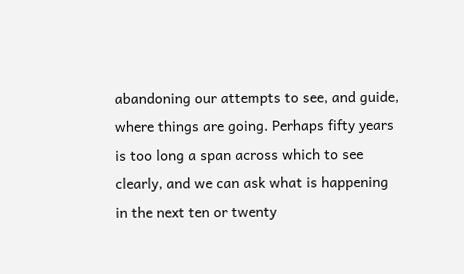abandoning our attempts to see, and guide, where things are going. Perhaps fifty years is too long a span across which to see clearly, and we can ask what is happening in the next ten or twenty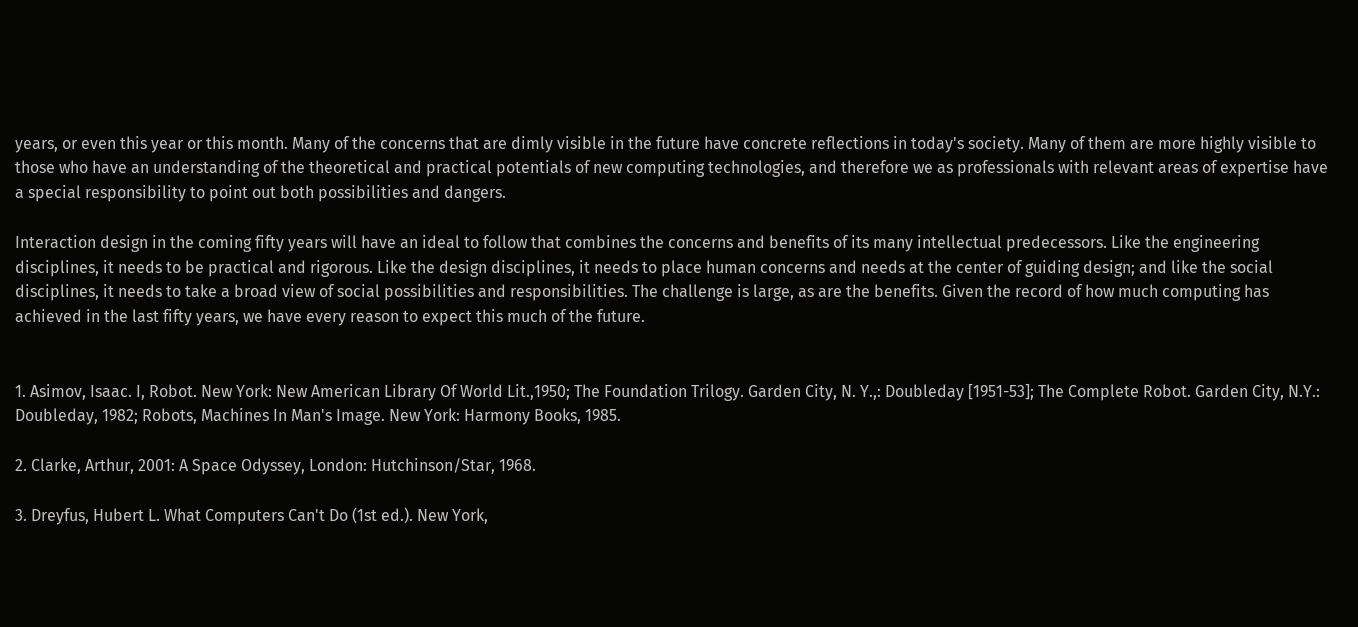years, or even this year or this month. Many of the concerns that are dimly visible in the future have concrete reflections in today's society. Many of them are more highly visible to those who have an understanding of the theoretical and practical potentials of new computing technologies, and therefore we as professionals with relevant areas of expertise have a special responsibility to point out both possibilities and dangers.

Interaction design in the coming fifty years will have an ideal to follow that combines the concerns and benefits of its many intellectual predecessors. Like the engineering disciplines, it needs to be practical and rigorous. Like the design disciplines, it needs to place human concerns and needs at the center of guiding design; and like the social disciplines, it needs to take a broad view of social possibilities and responsibilities. The challenge is large, as are the benefits. Given the record of how much computing has achieved in the last fifty years, we have every reason to expect this much of the future.


1. Asimov, Isaac. I, Robot. New York: New American Library Of World Lit.,1950; The Foundation Trilogy. Garden City, N. Y.,: Doubleday [1951-53]; The Complete Robot. Garden City, N.Y.: Doubleday, 1982; Robots, Machines In Man's Image. New York: Harmony Books, 1985.

2. Clarke, Arthur, 2001: A Space Odyssey, London: Hutchinson/Star, 1968.

3. Dreyfus, Hubert L. What Computers Can't Do (1st ed.). New York,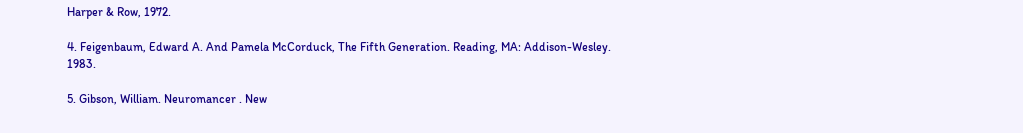Harper & Row, 1972.

4. Feigenbaum, Edward A. And Pamela McCorduck, The Fifth Generation. Reading, MA: Addison-Wesley. 1983.

5. Gibson, William. Neuromancer . New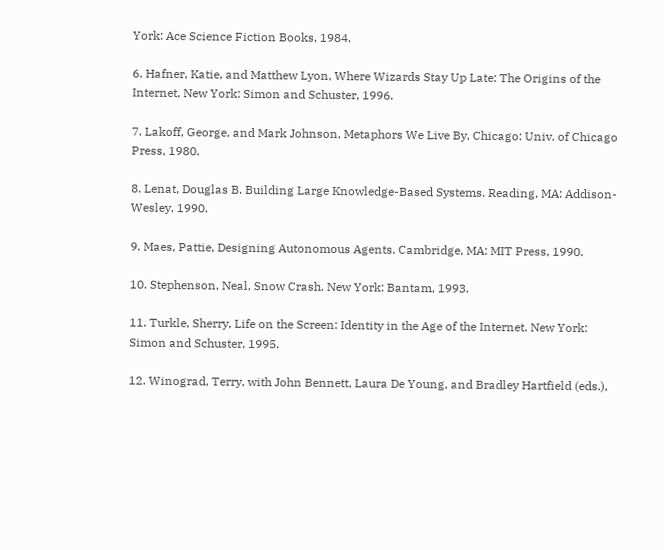York: Ace Science Fiction Books, 1984.

6. Hafner, Katie, and Matthew Lyon, Where Wizards Stay Up Late: The Origins of the Internet, New York: Simon and Schuster, 1996.

7. Lakoff, George, and Mark Johnson, Metaphors We Live By, Chicago: Univ. of Chicago Press, 1980.

8. Lenat, Douglas B. Building Large Knowledge-Based Systems. Reading, MA: Addison-Wesley, 1990.

9. Maes, Pattie, Designing Autonomous Agents. Cambridge, MA: MIT Press, 1990.

10. Stephenson, Neal, Snow Crash. New York: Bantam, 1993.

11. Turkle, Sherry, Life on the Screen: Identity in the Age of the Internet. New York: Simon and Schuster, 1995.

12. Winograd, Terry, with John Bennett, Laura De Young, and Bradley Hartfield (eds.),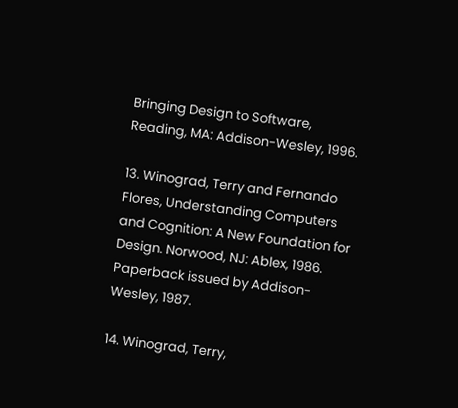Bringing Design to Software, Reading, MA: Addison-Wesley, 1996.

13. Winograd, Terry and Fernando Flores, Understanding Computers and Cognition: A New Foundation for Design. Norwood, NJ: Ablex, 1986. Paperback issued by Addison-Wesley, 1987.

14. Winograd, Terry,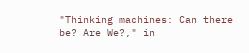"Thinking machines: Can there be? Are We?," in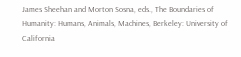James Sheehan and Morton Sosna, eds., The Boundaries of Humanity: Humans, Animals, Machines, Berkeley: University of California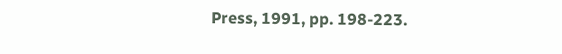Press, 1991, pp. 198-223.